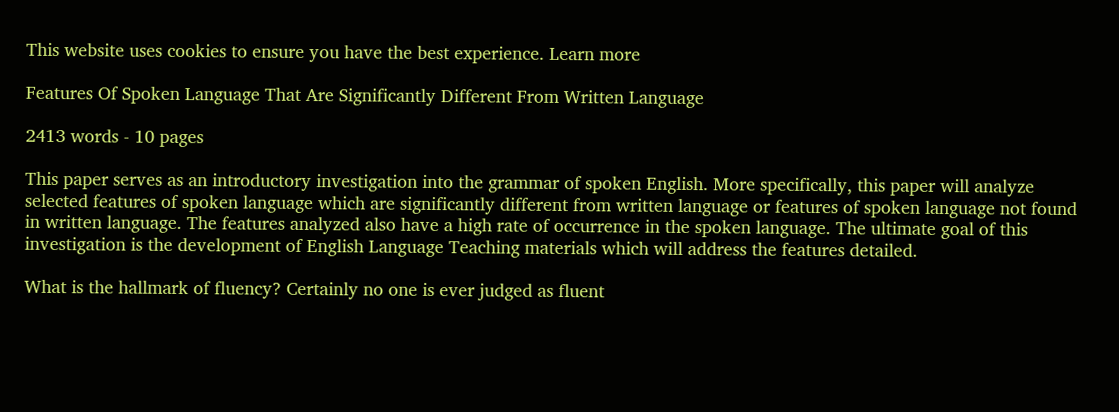This website uses cookies to ensure you have the best experience. Learn more

Features Of Spoken Language That Are Significantly Different From Written Language

2413 words - 10 pages

This paper serves as an introductory investigation into the grammar of spoken English. More specifically, this paper will analyze selected features of spoken language which are significantly different from written language or features of spoken language not found in written language. The features analyzed also have a high rate of occurrence in the spoken language. The ultimate goal of this investigation is the development of English Language Teaching materials which will address the features detailed.

What is the hallmark of fluency? Certainly no one is ever judged as fluent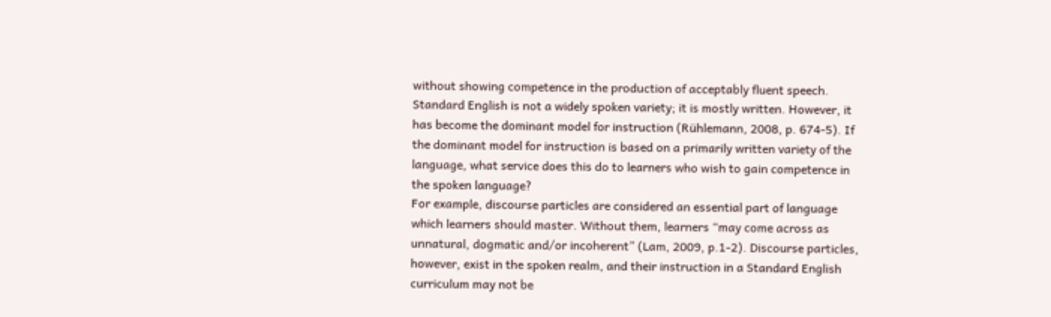without showing competence in the production of acceptably fluent speech. Standard English is not a widely spoken variety; it is mostly written. However, it has become the dominant model for instruction (Rühlemann, 2008, p. 674-5). If the dominant model for instruction is based on a primarily written variety of the language, what service does this do to learners who wish to gain competence in the spoken language?
For example, discourse particles are considered an essential part of language which learners should master. Without them, learners “may come across as unnatural, dogmatic and/or incoherent” (Lam, 2009, p.1-2). Discourse particles, however, exist in the spoken realm, and their instruction in a Standard English curriculum may not be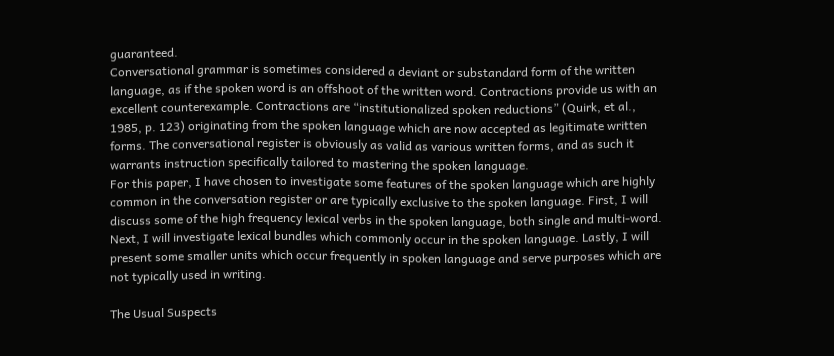guaranteed.
Conversational grammar is sometimes considered a deviant or substandard form of the written language, as if the spoken word is an offshoot of the written word. Contractions provide us with an excellent counterexample. Contractions are “institutionalized spoken reductions” (Quirk, et al., 1985, p. 123) originating from the spoken language which are now accepted as legitimate written forms. The conversational register is obviously as valid as various written forms, and as such it warrants instruction specifically tailored to mastering the spoken language.
For this paper, I have chosen to investigate some features of the spoken language which are highly common in the conversation register or are typically exclusive to the spoken language. First, I will discuss some of the high frequency lexical verbs in the spoken language, both single and multi-word. Next, I will investigate lexical bundles which commonly occur in the spoken language. Lastly, I will present some smaller units which occur frequently in spoken language and serve purposes which are not typically used in writing.

The Usual Suspects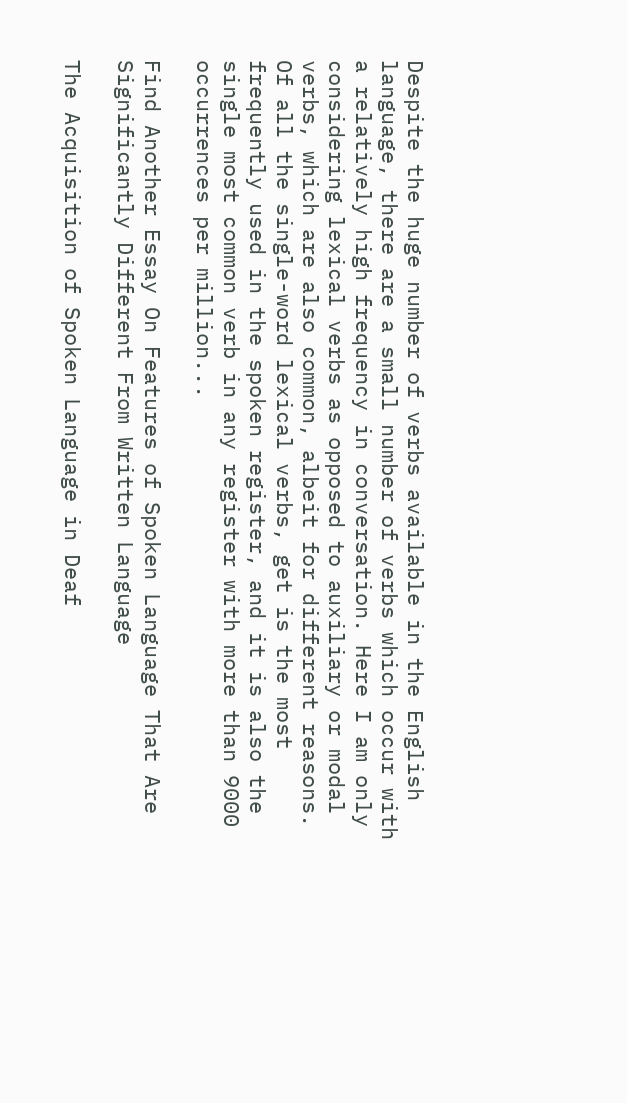Despite the huge number of verbs available in the English language, there are a small number of verbs which occur with a relatively high frequency in conversation. Here I am only considering lexical verbs as opposed to auxiliary or modal verbs, which are also common, albeit for different reasons. Of all the single-word lexical verbs, get is the most frequently used in the spoken register, and it is also the single most common verb in any register with more than 9000 occurrences per million...

Find Another Essay On Features of Spoken Language That Are Significantly Different From Written Language

The Acquisition of Spoken Language in Deaf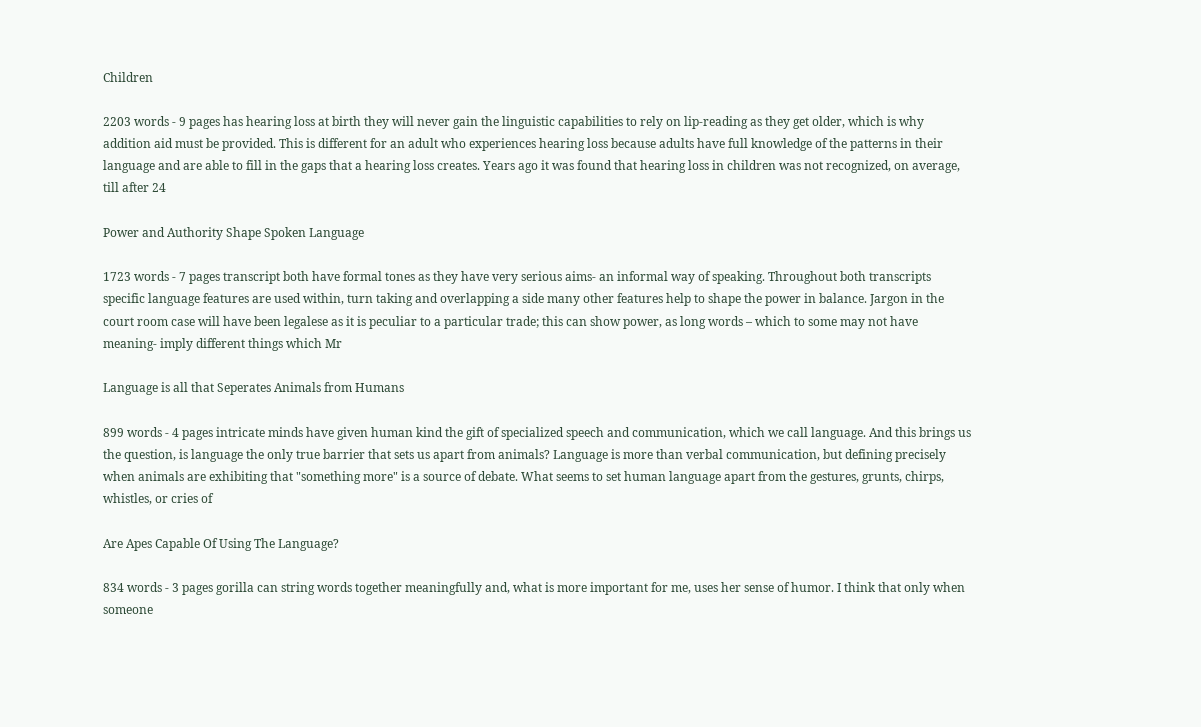Children

2203 words - 9 pages has hearing loss at birth they will never gain the linguistic capabilities to rely on lip-reading as they get older, which is why addition aid must be provided. This is different for an adult who experiences hearing loss because adults have full knowledge of the patterns in their language and are able to fill in the gaps that a hearing loss creates. Years ago it was found that hearing loss in children was not recognized, on average, till after 24

Power and Authority Shape Spoken Language

1723 words - 7 pages transcript both have formal tones as they have very serious aims- an informal way of speaking. Throughout both transcripts specific language features are used within, turn taking and overlapping a side many other features help to shape the power in balance. Jargon in the court room case will have been legalese as it is peculiar to a particular trade; this can show power, as long words – which to some may not have meaning- imply different things which Mr

Language is all that Seperates Animals from Humans

899 words - 4 pages intricate minds have given human kind the gift of specialized speech and communication, which we call language. And this brings us the question, is language the only true barrier that sets us apart from animals? Language is more than verbal communication, but defining precisely when animals are exhibiting that "something more" is a source of debate. What seems to set human language apart from the gestures, grunts, chirps, whistles, or cries of

Are Apes Capable Of Using The Language?

834 words - 3 pages gorilla can string words together meaningfully and, what is more important for me, uses her sense of humor. I think that only when someone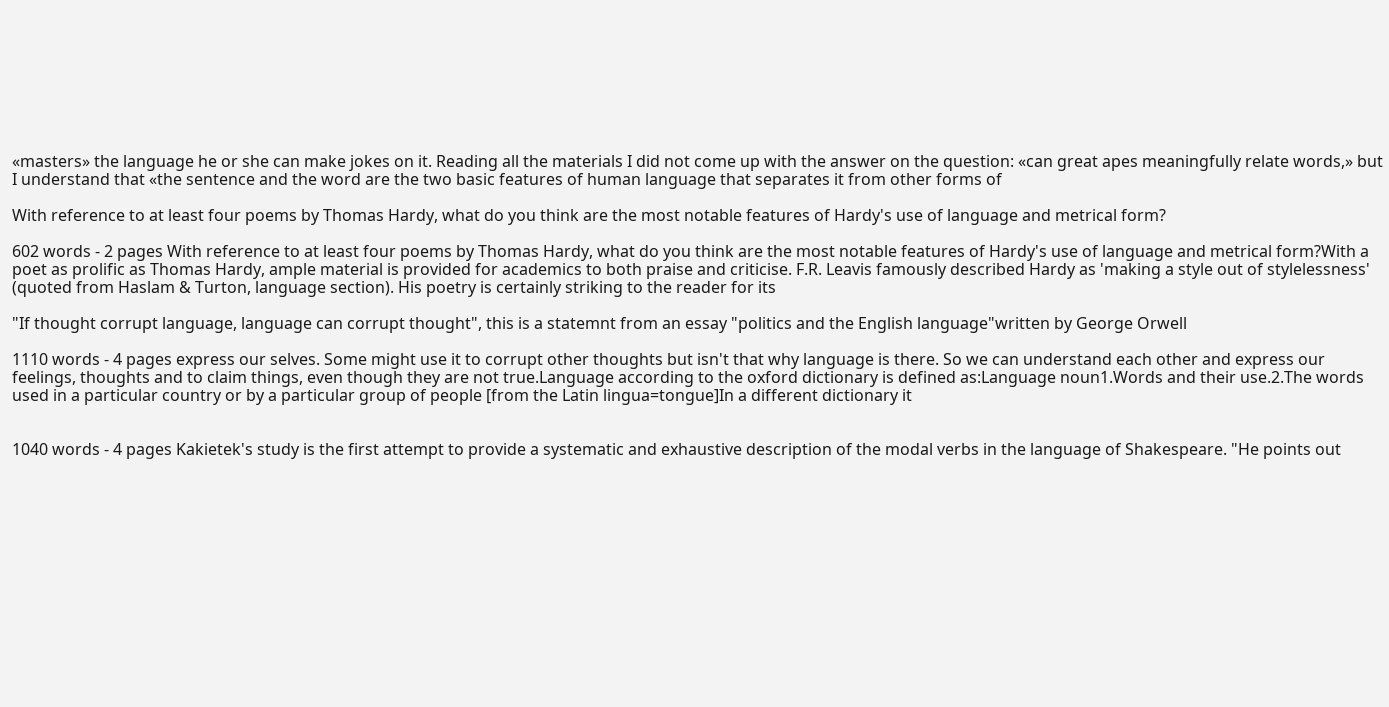«masters» the language he or she can make jokes on it. Reading all the materials I did not come up with the answer on the question: «can great apes meaningfully relate words,» but I understand that «the sentence and the word are the two basic features of human language that separates it from other forms of

With reference to at least four poems by Thomas Hardy, what do you think are the most notable features of Hardy's use of language and metrical form?

602 words - 2 pages With reference to at least four poems by Thomas Hardy, what do you think are the most notable features of Hardy's use of language and metrical form?With a poet as prolific as Thomas Hardy, ample material is provided for academics to both praise and criticise. F.R. Leavis famously described Hardy as 'making a style out of stylelessness' (quoted from Haslam & Turton, language section). His poetry is certainly striking to the reader for its

"If thought corrupt language, language can corrupt thought", this is a statemnt from an essay "politics and the English language"written by George Orwell

1110 words - 4 pages express our selves. Some might use it to corrupt other thoughts but isn't that why language is there. So we can understand each other and express our feelings, thoughts and to claim things, even though they are not true.Language according to the oxford dictionary is defined as:Language noun1.Words and their use.2.The words used in a particular country or by a particular group of people [from the Latin lingua=tongue]In a different dictionary it


1040 words - 4 pages Kakietek's study is the first attempt to provide a systematic and exhaustive description of the modal verbs in the language of Shakespeare. "He points out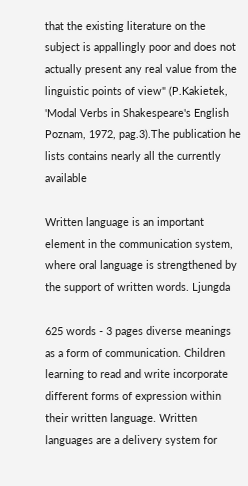that the existing literature on the subject is appallingly poor and does not actually present any real value from the linguistic points of view" (P.Kakietek, 'Modal Verbs in Shakespeare's English Poznam, 1972, pag.3).The publication he lists contains nearly all the currently available

Written language is an important element in the communication system, where oral language is strengthened by the support of written words. Ljungda

625 words - 3 pages diverse meanings as a form of communication. Children learning to read and write incorporate different forms of expression within their written language. Written languages are a delivery system for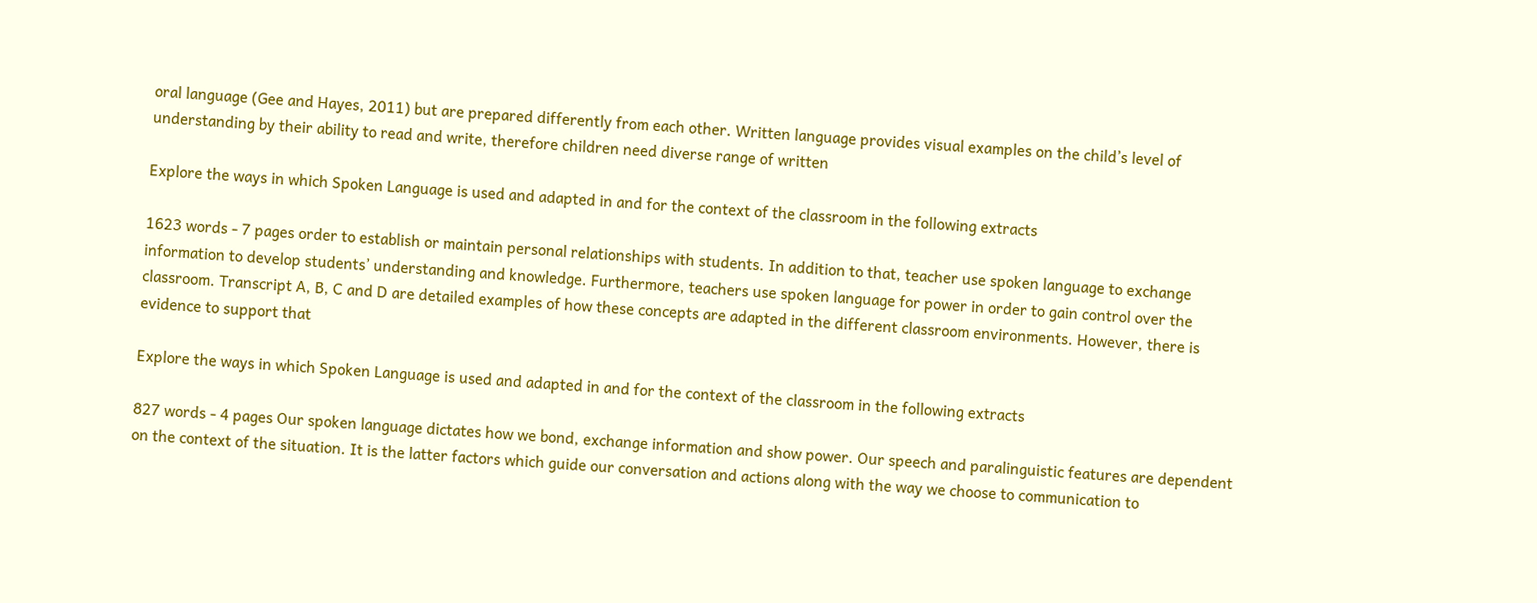oral language (Gee and Hayes, 2011) but are prepared differently from each other. Written language provides visual examples on the child’s level of understanding by their ability to read and write, therefore children need diverse range of written

Explore the ways in which Spoken Language is used and adapted in and for the context of the classroom in the following extracts

1623 words - 7 pages order to establish or maintain personal relationships with students. In addition to that, teacher use spoken language to exchange information to develop students’ understanding and knowledge. Furthermore, teachers use spoken language for power in order to gain control over the classroom. Transcript A, B, C and D are detailed examples of how these concepts are adapted in the different classroom environments. However, there is evidence to support that

Explore the ways in which Spoken Language is used and adapted in and for the context of the classroom in the following extracts

827 words - 4 pages Our spoken language dictates how we bond, exchange information and show power. Our speech and paralinguistic features are dependent on the context of the situation. It is the latter factors which guide our conversation and actions along with the way we choose to communication to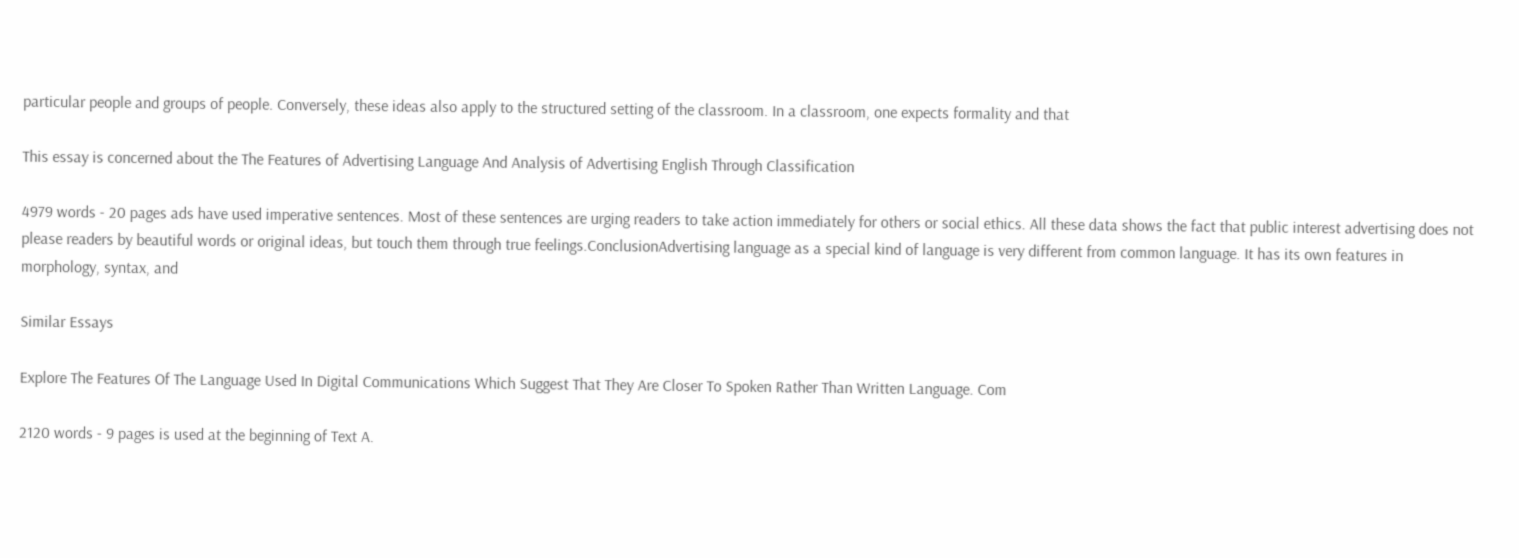particular people and groups of people. Conversely, these ideas also apply to the structured setting of the classroom. In a classroom, one expects formality and that

This essay is concerned about the The Features of Advertising Language And Analysis of Advertising English Through Classification

4979 words - 20 pages ads have used imperative sentences. Most of these sentences are urging readers to take action immediately for others or social ethics. All these data shows the fact that public interest advertising does not please readers by beautiful words or original ideas, but touch them through true feelings.ConclusionAdvertising language as a special kind of language is very different from common language. It has its own features in morphology, syntax, and

Similar Essays

Explore The Features Of The Language Used In Digital Communications Which Suggest That They Are Closer To Spoken Rather Than Written Language. Com

2120 words - 9 pages is used at the beginning of Text A.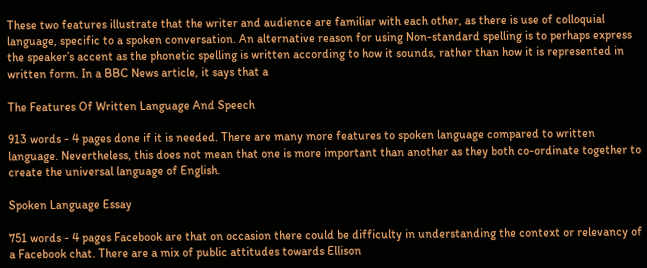These two features illustrate that the writer and audience are familiar with each other, as there is use of colloquial language, specific to a spoken conversation. An alternative reason for using Non-standard spelling is to perhaps express the speaker’s accent as the phonetic spelling is written according to how it sounds, rather than how it is represented in written form. In a BBC News article, it says that a

The Features Of Written Language And Speech

913 words - 4 pages done if it is needed. There are many more features to spoken language compared to written language. Nevertheless, this does not mean that one is more important than another as they both co-ordinate together to create the universal language of English.

Spoken Language Essay

751 words - 4 pages Facebook are that on occasion there could be difficulty in understanding the context or relevancy of a Facebook chat. There are a mix of public attitudes towards Ellison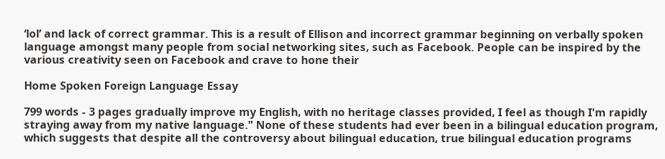‘lol’ and lack of correct grammar. This is a result of Ellison and incorrect grammar beginning on verbally spoken language amongst many people from social networking sites, such as Facebook. People can be inspired by the various creativity seen on Facebook and crave to hone their

Home Spoken Foreign Language Essay

799 words - 3 pages gradually improve my English, with no heritage classes provided, I feel as though I'm rapidly straying away from my native language." None of these students had ever been in a bilingual education program, which suggests that despite all the controversy about bilingual education, true bilingual education programs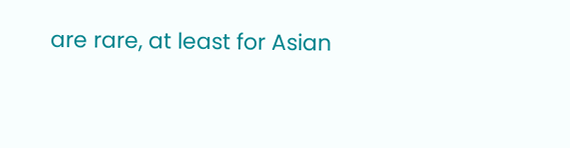are rare, at least for Asian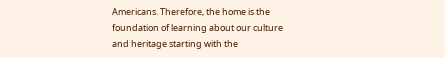Americans. Therefore, the home is the foundation of learning about our culture and heritage starting with the